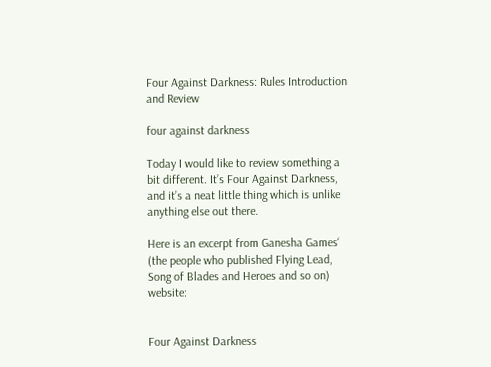Four Against Darkness: Rules Introduction and Review

four against darkness

Today I would like to review something a bit different. It’s Four Against Darkness, and it’s a neat little thing which is unlike anything else out there.

Here is an excerpt from Ganesha Games‘ (the people who published Flying Lead, Song of Blades and Heroes and so on) website:


Four Against Darkness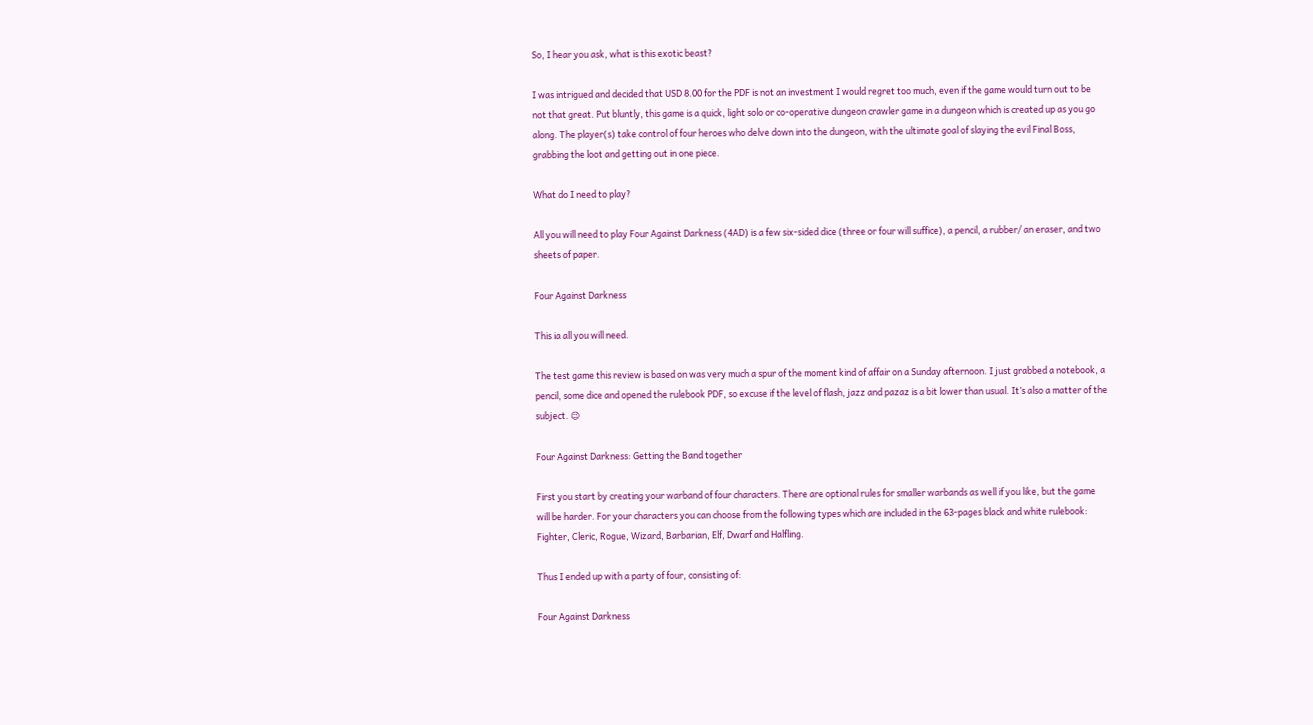So, I hear you ask, what is this exotic beast?

I was intrigued and decided that USD 8.00 for the PDF is not an investment I would regret too much, even if the game would turn out to be not that great. Put bluntly, this game is a quick, light solo or co-operative dungeon crawler game in a dungeon which is created up as you go along. The player(s) take control of four heroes who delve down into the dungeon, with the ultimate goal of slaying the evil Final Boss, grabbing the loot and getting out in one piece.

What do I need to play?

All you will need to play Four Against Darkness (4AD) is a few six-sided dice (three or four will suffice), a pencil, a rubber/ an eraser, and two sheets of paper.

Four Against Darkness

This ia all you will need.

The test game this review is based on was very much a spur of the moment kind of affair on a Sunday afternoon. I just grabbed a notebook, a pencil, some dice and opened the rulebook PDF, so excuse if the level of flash, jazz and pazaz is a bit lower than usual. It’s also a matter of the subject. 😉

Four Against Darkness: Getting the Band together

First you start by creating your warband of four characters. There are optional rules for smaller warbands as well if you like, but the game will be harder. For your characters you can choose from the following types which are included in the 63-pages black and white rulebook: Fighter, Cleric, Rogue, Wizard, Barbarian, Elf, Dwarf and Halfling.

Thus I ended up with a party of four, consisting of:

Four Against Darkness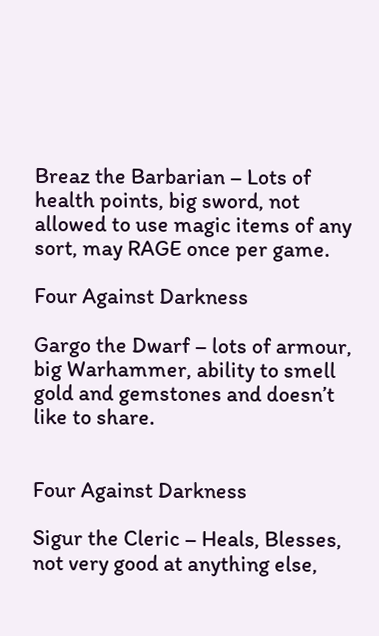Breaz the Barbarian – Lots of health points, big sword, not allowed to use magic items of any sort, may RAGE once per game.

Four Against Darkness

Gargo the Dwarf – lots of armour, big Warhammer, ability to smell gold and gemstones and doesn’t like to share.


Four Against Darkness

Sigur the Cleric – Heals, Blesses, not very good at anything else,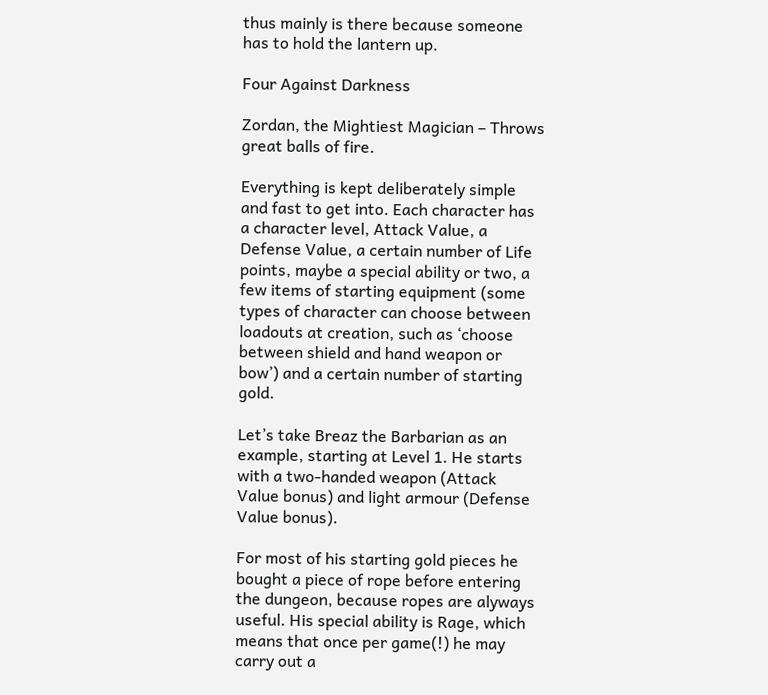thus mainly is there because someone has to hold the lantern up.

Four Against Darkness

Zordan, the Mightiest Magician – Throws great balls of fire.

Everything is kept deliberately simple and fast to get into. Each character has a character level, Attack Value, a Defense Value, a certain number of Life points, maybe a special ability or two, a few items of starting equipment (some types of character can choose between loadouts at creation, such as ‘choose between shield and hand weapon or bow’) and a certain number of starting gold.

Let’s take Breaz the Barbarian as an example, starting at Level 1. He starts with a two-handed weapon (Attack Value bonus) and light armour (Defense Value bonus).

For most of his starting gold pieces he bought a piece of rope before entering the dungeon, because ropes are alyways useful. His special ability is Rage, which means that once per game(!) he may carry out a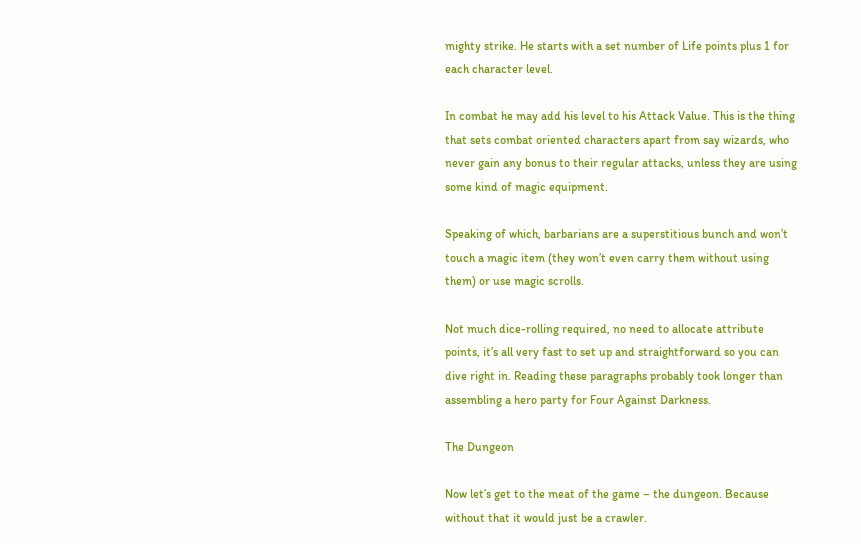mighty strike. He starts with a set number of Life points plus 1 for each character level.

In combat he may add his level to his Attack Value. This is the thing that sets combat oriented characters apart from say wizards, who never gain any bonus to their regular attacks, unless they are using some kind of magic equipment.

Speaking of which, barbarians are a superstitious bunch and won’t touch a magic item (they won’t even carry them without using them) or use magic scrolls.

Not much dice-rolling required, no need to allocate attribute points, it’s all very fast to set up and straightforward so you can dive right in. Reading these paragraphs probably took longer than assembling a hero party for Four Against Darkness.

The Dungeon

Now let’s get to the meat of the game – the dungeon. Because without that it would just be a crawler.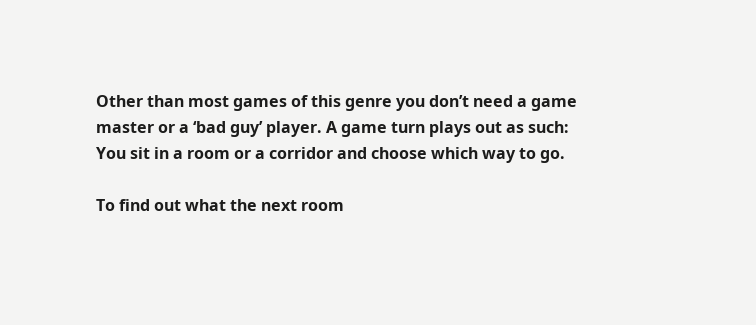Other than most games of this genre you don’t need a game master or a ‘bad guy’ player. A game turn plays out as such: You sit in a room or a corridor and choose which way to go.

To find out what the next room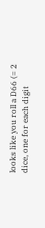looks like you roll a D66 (= 2 dice, one for each digit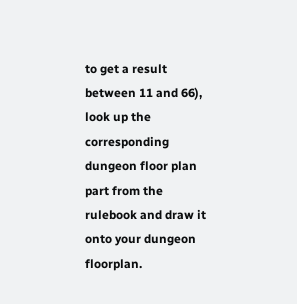to get a result between 11 and 66), look up the corresponding dungeon floor plan part from the rulebook and draw it onto your dungeon floorplan.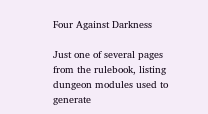Four Against Darkness

Just one of several pages from the rulebook, listing dungeon modules used to generate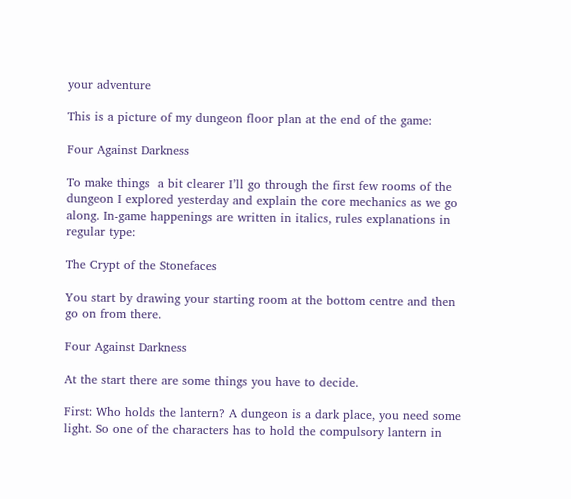your adventure

This is a picture of my dungeon floor plan at the end of the game:

Four Against Darkness

To make things  a bit clearer I’ll go through the first few rooms of the dungeon I explored yesterday and explain the core mechanics as we go along. In-game happenings are written in italics, rules explanations in regular type:

The Crypt of the Stonefaces

You start by drawing your starting room at the bottom centre and then go on from there.

Four Against Darkness

At the start there are some things you have to decide.

First: Who holds the lantern? A dungeon is a dark place, you need some light. So one of the characters has to hold the compulsory lantern in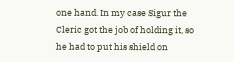one hand. In my case Sigur the Cleric got the job of holding it, so he had to put his shield on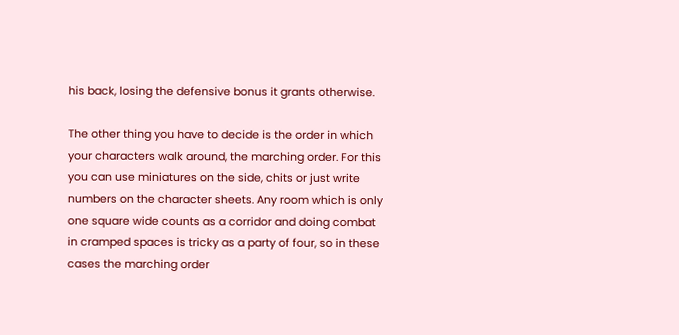his back, losing the defensive bonus it grants otherwise.

The other thing you have to decide is the order in which your characters walk around, the marching order. For this you can use miniatures on the side, chits or just write numbers on the character sheets. Any room which is only one square wide counts as a corridor and doing combat in cramped spaces is tricky as a party of four, so in these cases the marching order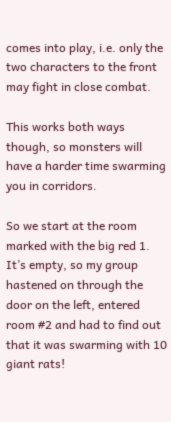comes into play, i.e. only the two characters to the front may fight in close combat.

This works both ways though, so monsters will have a harder time swarming you in corridors.

So we start at the room marked with the big red 1. It’s empty, so my group hastened on through the door on the left, entered room #2 and had to find out that it was swarming with 10 giant rats!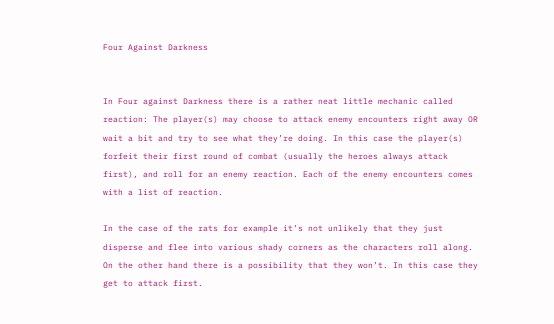Four Against Darkness


In Four against Darkness there is a rather neat little mechanic called reaction: The player(s) may choose to attack enemy encounters right away OR wait a bit and try to see what they’re doing. In this case the player(s) forfeit their first round of combat (usually the heroes always attack first), and roll for an enemy reaction. Each of the enemy encounters comes with a list of reaction.

In the case of the rats for example it’s not unlikely that they just disperse and flee into various shady corners as the characters roll along. On the other hand there is a possibility that they won’t. In this case they get to attack first.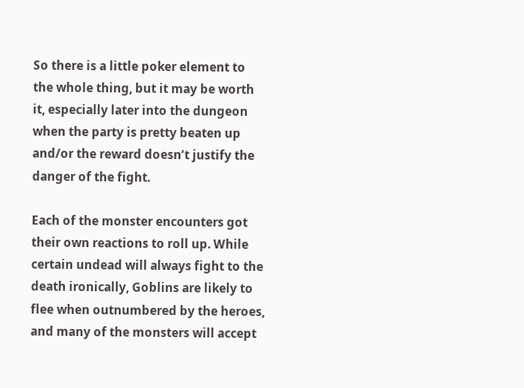So there is a little poker element to the whole thing, but it may be worth it, especially later into the dungeon when the party is pretty beaten up and/or the reward doesn’t justify the danger of the fight.

Each of the monster encounters got their own reactions to roll up. While certain undead will always fight to the death ironically, Goblins are likely to flee when outnumbered by the heroes, and many of the monsters will accept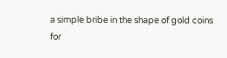a simple bribe in the shape of gold coins for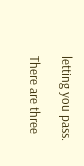letting you pass.

There are three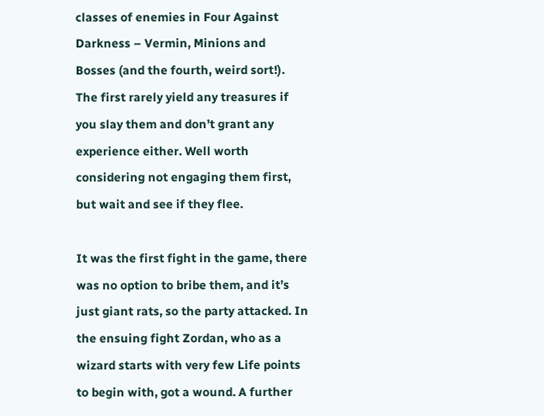classes of enemies in Four Against Darkness – Vermin, Minions and Bosses (and the fourth, weird sort!). The first rarely yield any treasures if you slay them and don’t grant any experience either. Well worth considering not engaging them first, but wait and see if they flee.

It was the first fight in the game, there was no option to bribe them, and it’s just giant rats, so the party attacked. In the ensuing fight Zordan, who as a wizard starts with very few Life points to begin with, got a wound. A further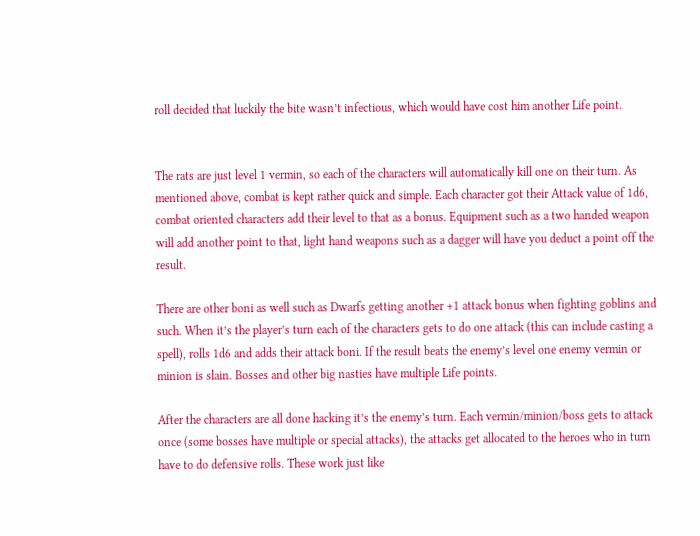roll decided that luckily the bite wasn’t infectious, which would have cost him another Life point.


The rats are just level 1 vermin, so each of the characters will automatically kill one on their turn. As mentioned above, combat is kept rather quick and simple. Each character got their Attack value of 1d6, combat oriented characters add their level to that as a bonus. Equipment such as a two handed weapon will add another point to that, light hand weapons such as a dagger will have you deduct a point off the result.

There are other boni as well such as Dwarfs getting another +1 attack bonus when fighting goblins and such. When it’s the player’s turn each of the characters gets to do one attack (this can include casting a spell), rolls 1d6 and adds their attack boni. If the result beats the enemy’s level one enemy vermin or minion is slain. Bosses and other big nasties have multiple Life points.

After the characters are all done hacking it’s the enemy’s turn. Each vermin/minion/boss gets to attack once (some bosses have multiple or special attacks), the attacks get allocated to the heroes who in turn have to do defensive rolls. These work just like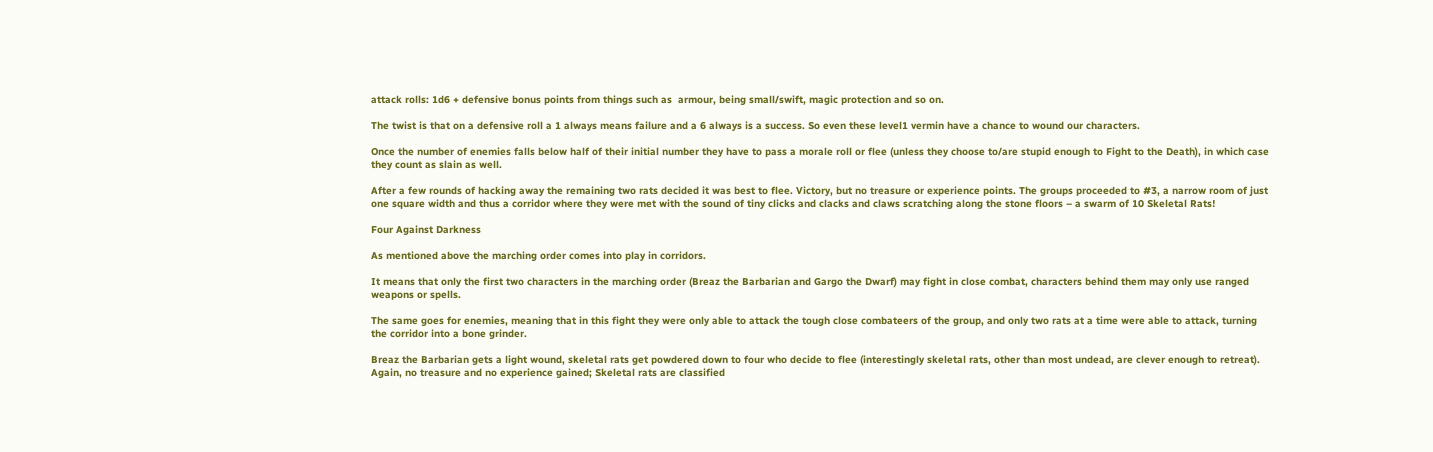attack rolls: 1d6 + defensive bonus points from things such as  armour, being small/swift, magic protection and so on.

The twist is that on a defensive roll a 1 always means failure and a 6 always is a success. So even these level1 vermin have a chance to wound our characters.

Once the number of enemies falls below half of their initial number they have to pass a morale roll or flee (unless they choose to/are stupid enough to Fight to the Death), in which case they count as slain as well.

After a few rounds of hacking away the remaining two rats decided it was best to flee. Victory, but no treasure or experience points. The groups proceeded to #3, a narrow room of just one square width and thus a corridor where they were met with the sound of tiny clicks and clacks and claws scratching along the stone floors – a swarm of 10 Skeletal Rats!

Four Against Darkness

As mentioned above the marching order comes into play in corridors.

It means that only the first two characters in the marching order (Breaz the Barbarian and Gargo the Dwarf) may fight in close combat, characters behind them may only use ranged weapons or spells.

The same goes for enemies, meaning that in this fight they were only able to attack the tough close combateers of the group, and only two rats at a time were able to attack, turning the corridor into a bone grinder.

Breaz the Barbarian gets a light wound, skeletal rats get powdered down to four who decide to flee (interestingly skeletal rats, other than most undead, are clever enough to retreat). Again, no treasure and no experience gained; Skeletal rats are classified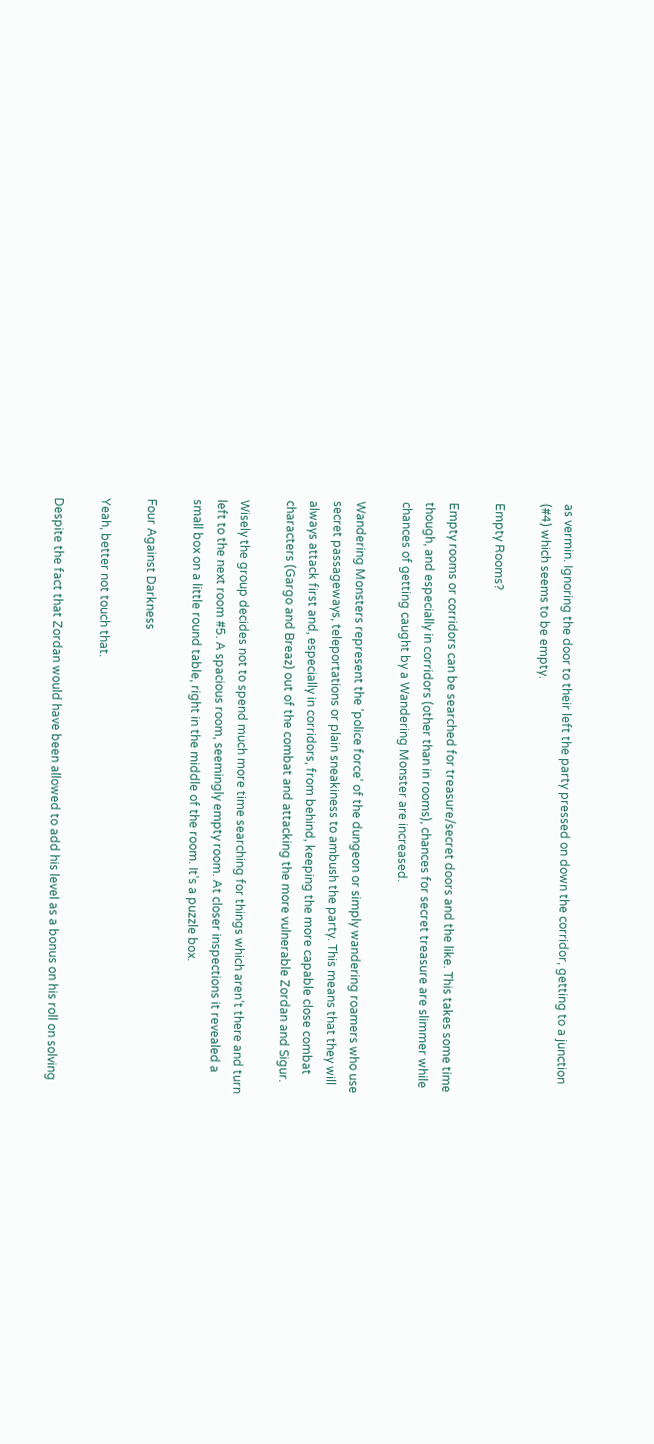as vermin. Ignoring the door to their left the party pressed on down the corridor, getting to a junction (#4) which seems to be empty.

Empty Rooms?

Empty rooms or corridors can be searched for treasure/secret doors and the like. This takes some time though, and especially in corridors (other than in rooms), chances for secret treasure are slimmer while chances of getting caught by a Wandering Monster are increased.

Wandering Monsters represent the ‘police force’ of the dungeon or simply wandering roamers who use secret passageways, teleportations or plain sneakiness to ambush the party. This means that they will always attack first and, especially in corridors, from behind, keeping the more capable close combat characters (Gargo and Breaz) out of the combat and attacking the more vulnerable Zordan and Sigur.

Wisely the group decides not to spend much more time searching for things which aren’t there and turn left to the next room #5. A spacious room, seemingly empty room. At closer inspections it revealed a small box on a little round table, right in the middle of the room. It’s a puzzle box.

Four Against Darkness

Yeah, better not touch that.

Despite the fact that Zordan would have been allowed to add his level as a bonus on his roll on solving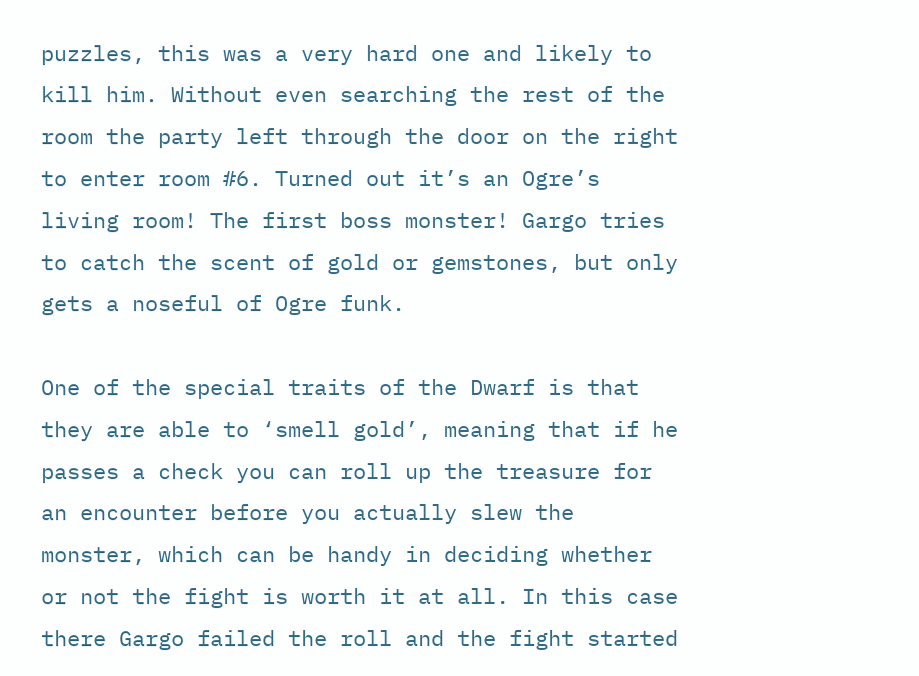puzzles, this was a very hard one and likely to kill him. Without even searching the rest of the room the party left through the door on the right to enter room #6. Turned out it’s an Ogre’s living room! The first boss monster! Gargo tries to catch the scent of gold or gemstones, but only gets a noseful of Ogre funk.

One of the special traits of the Dwarf is that they are able to ‘smell gold’, meaning that if he passes a check you can roll up the treasure for an encounter before you actually slew the monster, which can be handy in deciding whether or not the fight is worth it at all. In this case there Gargo failed the roll and the fight started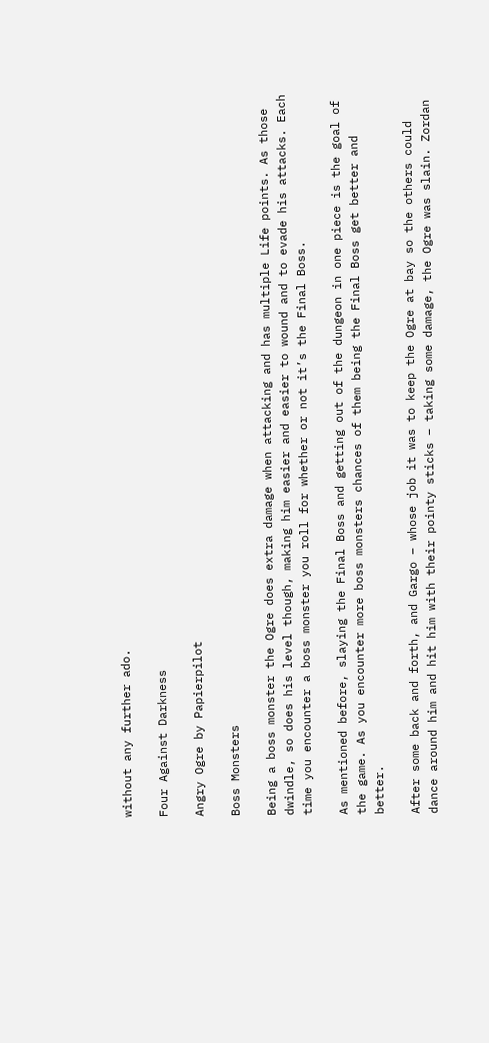without any further ado.

Four Against Darkness

Angry Ogre by Papierpilot

Boss Monsters

Being a boss monster the Ogre does extra damage when attacking and has multiple Life points. As those dwindle, so does his level though, making him easier and easier to wound and to evade his attacks. Each time you encounter a boss monster you roll for whether or not it’s the Final Boss.

As mentioned before, slaying the Final Boss and getting out of the dungeon in one piece is the goal of the game. As you encounter more boss monsters chances of them being the Final Boss get better and better.

After some back and forth, and Gargo – whose job it was to keep the Ogre at bay so the others could dance around him and hit him with their pointy sticks – taking some damage, the Ogre was slain. Zordan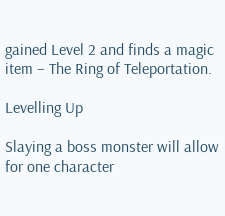gained Level 2 and finds a magic item – The Ring of Teleportation.

Levelling Up

Slaying a boss monster will allow for one character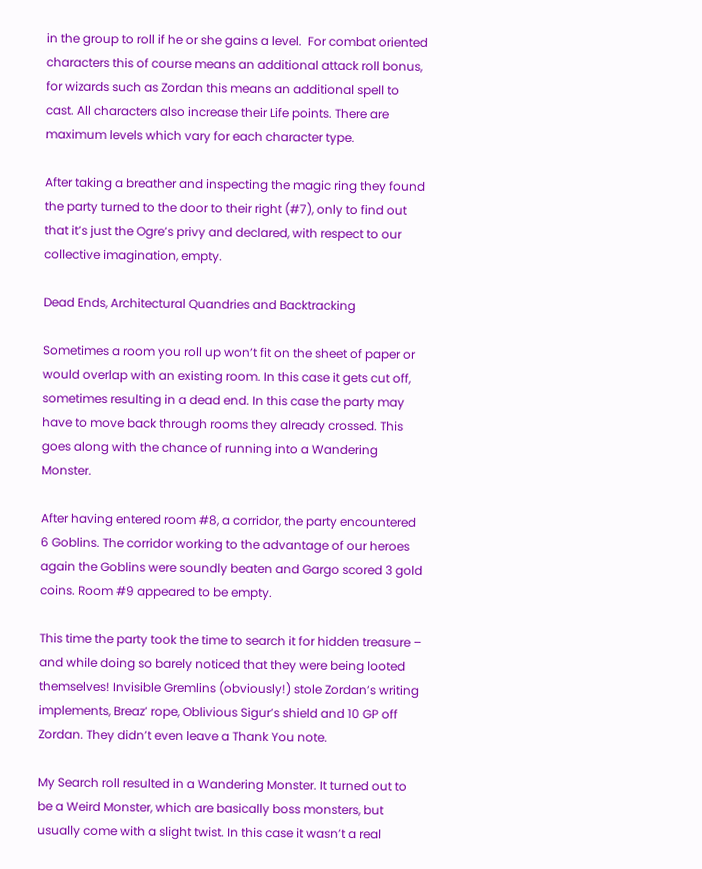in the group to roll if he or she gains a level.  For combat oriented characters this of course means an additional attack roll bonus, for wizards such as Zordan this means an additional spell to cast. All characters also increase their Life points. There are maximum levels which vary for each character type.

After taking a breather and inspecting the magic ring they found the party turned to the door to their right (#7), only to find out that it’s just the Ogre’s privy and declared, with respect to our collective imagination, empty.

Dead Ends, Architectural Quandries and Backtracking

Sometimes a room you roll up won’t fit on the sheet of paper or would overlap with an existing room. In this case it gets cut off, sometimes resulting in a dead end. In this case the party may have to move back through rooms they already crossed. This goes along with the chance of running into a Wandering Monster.

After having entered room #8, a corridor, the party encountered 6 Goblins. The corridor working to the advantage of our heroes again the Goblins were soundly beaten and Gargo scored 3 gold coins. Room #9 appeared to be empty.

This time the party took the time to search it for hidden treasure – and while doing so barely noticed that they were being looted themselves! Invisible Gremlins (obviously!) stole Zordan’s writing implements, Breaz’ rope, Oblivious Sigur’s shield and 10 GP off Zordan. They didn’t even leave a Thank You note.

My Search roll resulted in a Wandering Monster. It turned out to be a Weird Monster, which are basically boss monsters, but usually come with a slight twist. In this case it wasn’t a real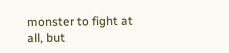monster to fight at all, but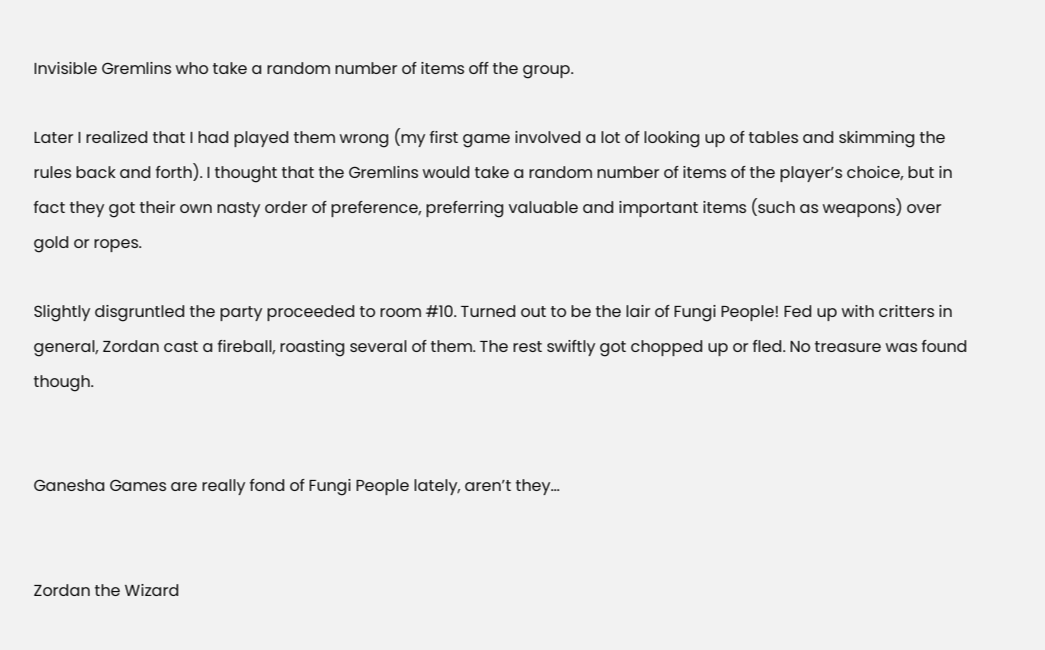Invisible Gremlins who take a random number of items off the group.

Later I realized that I had played them wrong (my first game involved a lot of looking up of tables and skimming the rules back and forth). I thought that the Gremlins would take a random number of items of the player’s choice, but in fact they got their own nasty order of preference, preferring valuable and important items (such as weapons) over gold or ropes.

Slightly disgruntled the party proceeded to room #10. Turned out to be the lair of Fungi People! Fed up with critters in general, Zordan cast a fireball, roasting several of them. The rest swiftly got chopped up or fled. No treasure was found though.


Ganesha Games are really fond of Fungi People lately, aren’t they…


Zordan the Wizard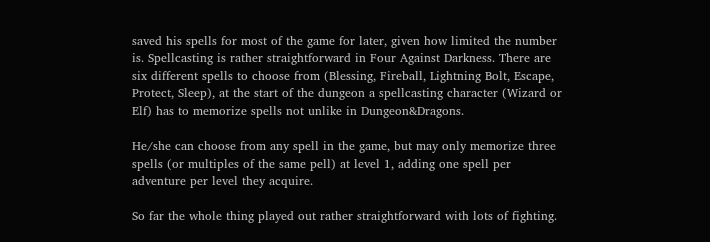saved his spells for most of the game for later, given how limited the number is. Spellcasting is rather straightforward in Four Against Darkness. There are six different spells to choose from (Blessing, Fireball, Lightning Bolt, Escape, Protect, Sleep), at the start of the dungeon a spellcasting character (Wizard or Elf) has to memorize spells not unlike in Dungeon&Dragons.

He/she can choose from any spell in the game, but may only memorize three spells (or multiples of the same pell) at level 1, adding one spell per adventure per level they acquire.

So far the whole thing played out rather straightforward with lots of fighting.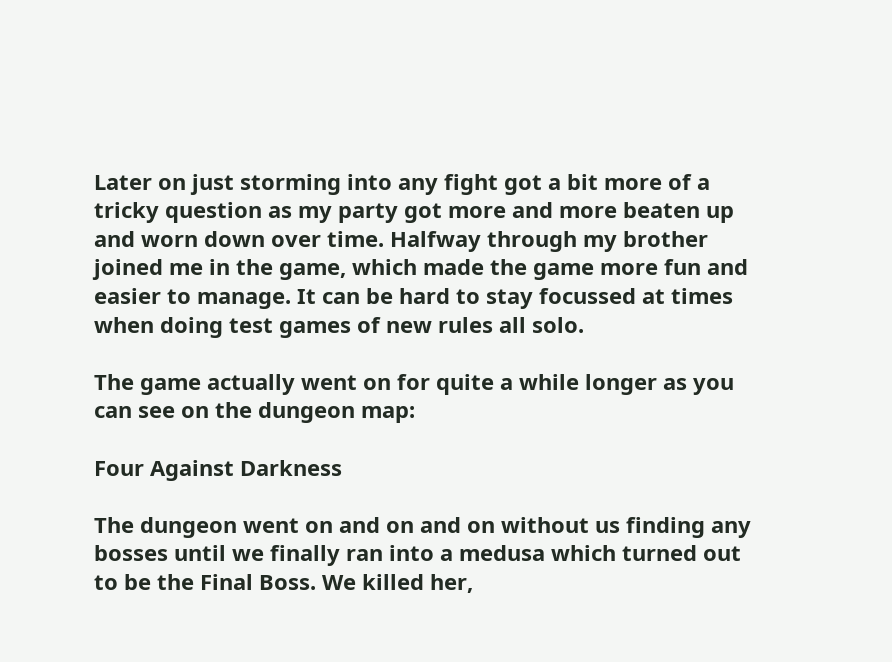Later on just storming into any fight got a bit more of a tricky question as my party got more and more beaten up and worn down over time. Halfway through my brother joined me in the game, which made the game more fun and easier to manage. It can be hard to stay focussed at times when doing test games of new rules all solo.

The game actually went on for quite a while longer as you can see on the dungeon map:

Four Against Darkness

The dungeon went on and on and on without us finding any bosses until we finally ran into a medusa which turned out to be the Final Boss. We killed her,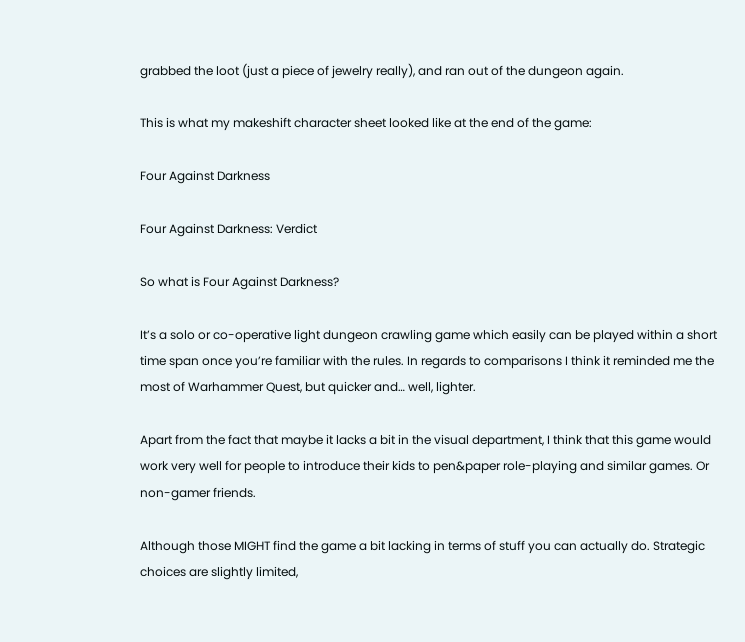grabbed the loot (just a piece of jewelry really), and ran out of the dungeon again.

This is what my makeshift character sheet looked like at the end of the game:

Four Against Darkness

Four Against Darkness: Verdict

So what is Four Against Darkness?

It’s a solo or co-operative light dungeon crawling game which easily can be played within a short time span once you’re familiar with the rules. In regards to comparisons I think it reminded me the most of Warhammer Quest, but quicker and… well, lighter.

Apart from the fact that maybe it lacks a bit in the visual department, I think that this game would work very well for people to introduce their kids to pen&paper role-playing and similar games. Or non-gamer friends.

Although those MIGHT find the game a bit lacking in terms of stuff you can actually do. Strategic choices are slightly limited,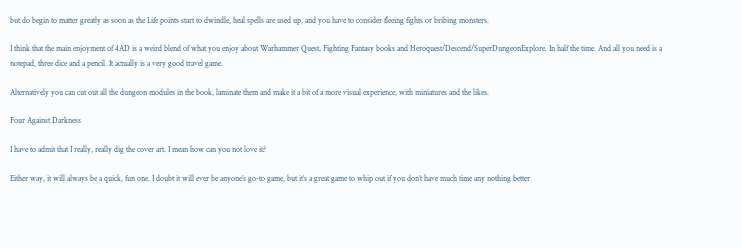but do begin to matter greatly as soon as the Life points start to dwindle, heal spells are used up, and you have to consider fleeing fights or bribing monsters.

I think that the main enjoyment of 4AD is a weird blend of what you enjoy about Warhammer Quest, Fighting Fantasy books and Heroquest/Descend/SuperDungeonExplore. In half the time. And all you need is a notepad, three dice and a pencil. It actually is a very good travel game.

Alternatively you can cut out all the dungeon modules in the book, laminate them and make it a bit of a more visual experience, with miniatures and the likes.

Four Against Darkness

I have to admit that I really, really dig the cover art. I mean how can you not love it?

Either way, it will always be a quick, fun one. I doubt it will ever be anyone’s go-to game, but it’s a great game to whip out if you don’t have much time any nothing better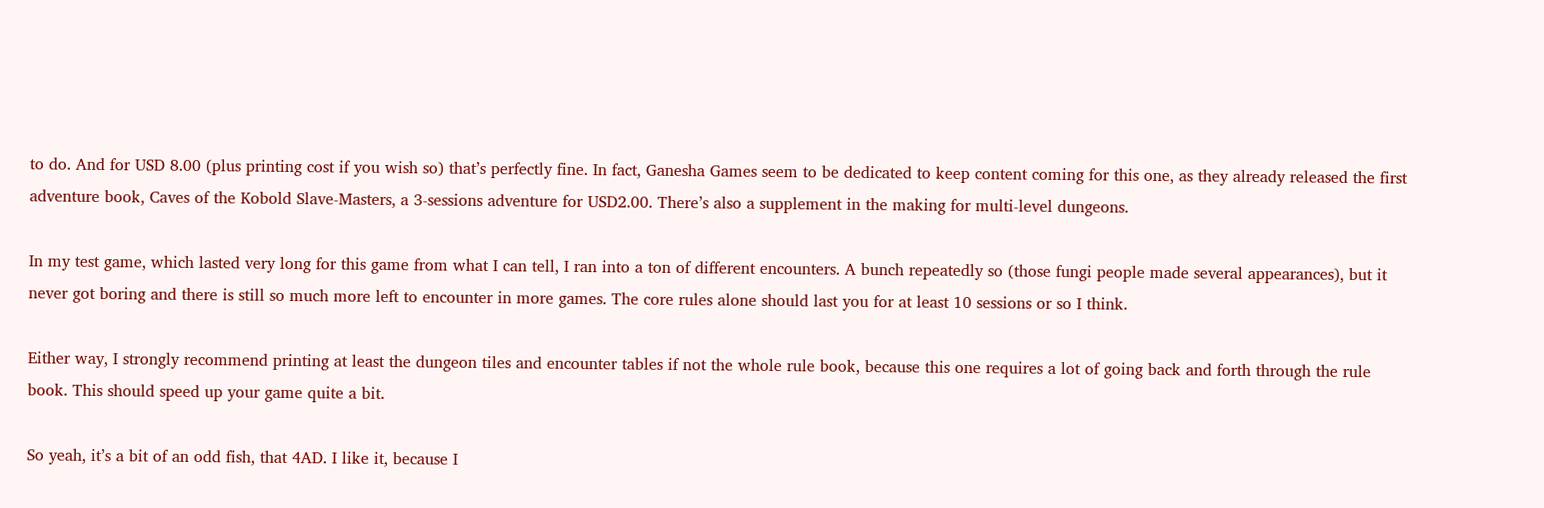to do. And for USD 8.00 (plus printing cost if you wish so) that’s perfectly fine. In fact, Ganesha Games seem to be dedicated to keep content coming for this one, as they already released the first adventure book, Caves of the Kobold Slave-Masters, a 3-sessions adventure for USD2.00. There’s also a supplement in the making for multi-level dungeons.

In my test game, which lasted very long for this game from what I can tell, I ran into a ton of different encounters. A bunch repeatedly so (those fungi people made several appearances), but it never got boring and there is still so much more left to encounter in more games. The core rules alone should last you for at least 10 sessions or so I think.

Either way, I strongly recommend printing at least the dungeon tiles and encounter tables if not the whole rule book, because this one requires a lot of going back and forth through the rule book. This should speed up your game quite a bit.

So yeah, it’s a bit of an odd fish, that 4AD. I like it, because I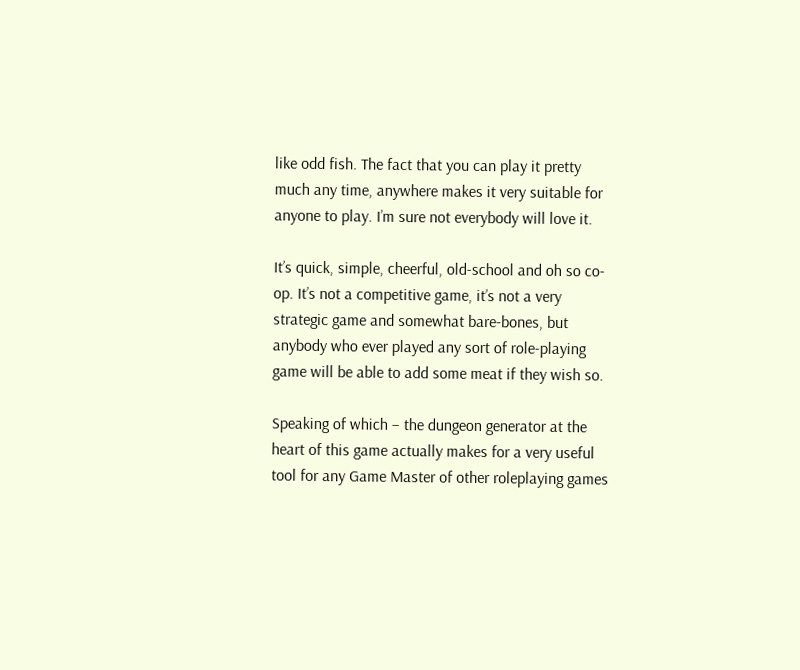like odd fish. The fact that you can play it pretty much any time, anywhere makes it very suitable for anyone to play. I’m sure not everybody will love it.

It’s quick, simple, cheerful, old-school and oh so co-op. It’s not a competitive game, it’s not a very strategic game and somewhat bare-bones, but anybody who ever played any sort of role-playing game will be able to add some meat if they wish so.

Speaking of which – the dungeon generator at the heart of this game actually makes for a very useful tool for any Game Master of other roleplaying games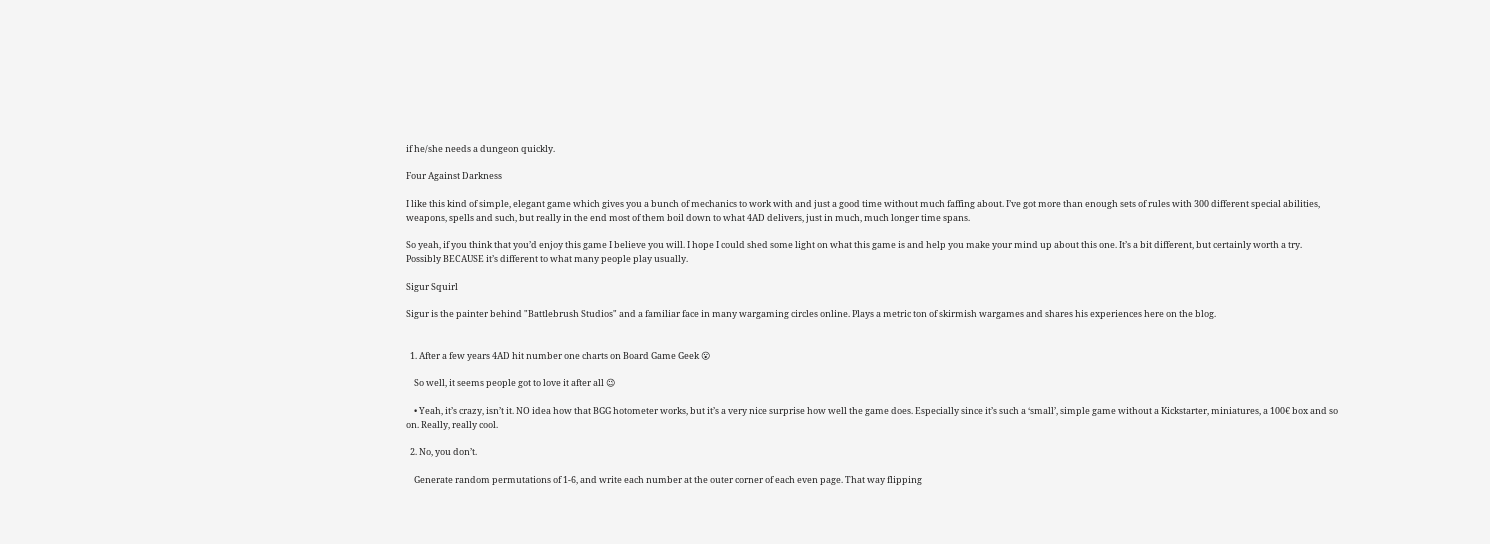if he/she needs a dungeon quickly.

Four Against Darkness

I like this kind of simple, elegant game which gives you a bunch of mechanics to work with and just a good time without much faffing about. I’ve got more than enough sets of rules with 300 different special abilities, weapons, spells and such, but really in the end most of them boil down to what 4AD delivers, just in much, much longer time spans.

So yeah, if you think that you’d enjoy this game I believe you will. I hope I could shed some light on what this game is and help you make your mind up about this one. It’s a bit different, but certainly worth a try. Possibly BECAUSE it’s different to what many people play usually.

Sigur Squirl

Sigur is the painter behind "Battlebrush Studios" and a familiar face in many wargaming circles online. Plays a metric ton of skirmish wargames and shares his experiences here on the blog.


  1. After a few years 4AD hit number one charts on Board Game Geek 😮

    So well, it seems people got to love it after all 😉

    • Yeah, it’s crazy, isn’t it. NO idea how that BGG hotometer works, but it’s a very nice surprise how well the game does. Especially since it’s such a ‘small’, simple game without a Kickstarter, miniatures, a 100€ box and so on. Really, really cool.

  2. No, you don’t.

    Generate random permutations of 1-6, and write each number at the outer corner of each even page. That way flipping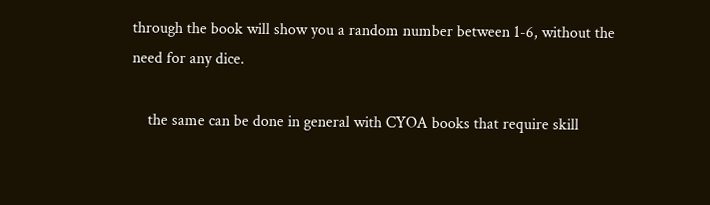through the book will show you a random number between 1-6, without the need for any dice.

    the same can be done in general with CYOA books that require skill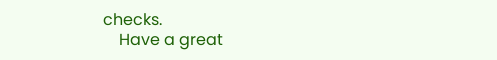checks.
    Have a great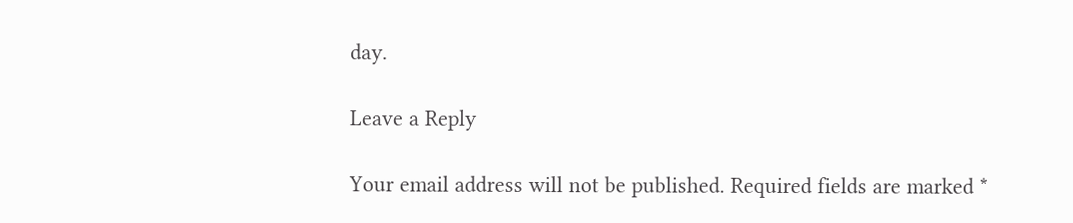day.

Leave a Reply

Your email address will not be published. Required fields are marked *